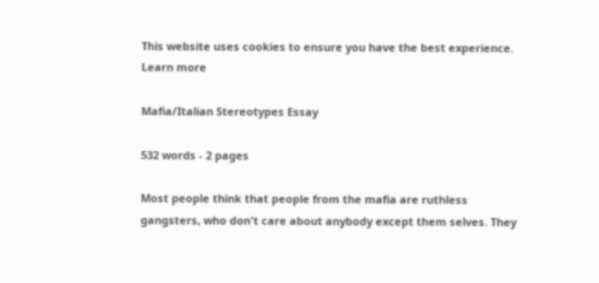This website uses cookies to ensure you have the best experience. Learn more

Mafia/Italian Stereotypes Essay

532 words - 2 pages

Most people think that people from the mafia are ruthless gangsters, who don't care about anybody except them selves. They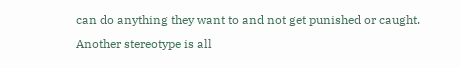can do anything they want to and not get punished or caught. Another stereotype is all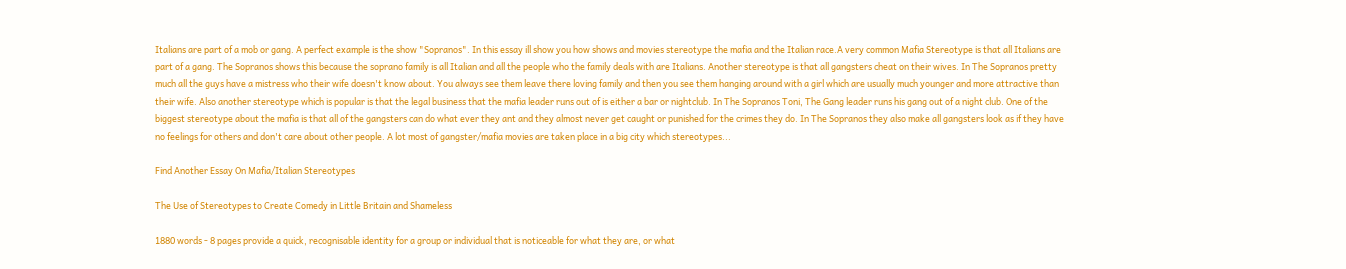Italians are part of a mob or gang. A perfect example is the show "Sopranos". In this essay ill show you how shows and movies stereotype the mafia and the Italian race.A very common Mafia Stereotype is that all Italians are part of a gang. The Sopranos shows this because the soprano family is all Italian and all the people who the family deals with are Italians. Another stereotype is that all gangsters cheat on their wives. In The Sopranos pretty much all the guys have a mistress who their wife doesn't know about. You always see them leave there loving family and then you see them hanging around with a girl which are usually much younger and more attractive than their wife. Also another stereotype which is popular is that the legal business that the mafia leader runs out of is either a bar or nightclub. In The Sopranos Toni, The Gang leader runs his gang out of a night club. One of the biggest stereotype about the mafia is that all of the gangsters can do what ever they ant and they almost never get caught or punished for the crimes they do. In The Sopranos they also make all gangsters look as if they have no feelings for others and don't care about other people. A lot most of gangster/mafia movies are taken place in a big city which stereotypes...

Find Another Essay On Mafia/Italian Stereotypes

The Use of Stereotypes to Create Comedy in Little Britain and Shameless

1880 words - 8 pages provide a quick, recognisable identity for a group or individual that is noticeable for what they are, or what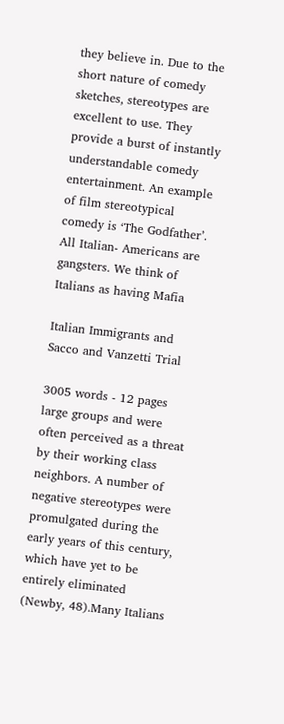they believe in. Due to the short nature of comedy sketches, stereotypes are excellent to use. They provide a burst of instantly understandable comedy entertainment. An example of film stereotypical comedy is ‘The Godfather’. All Italian- Americans are gangsters. We think of Italians as having Mafia

Italian Immigrants and Sacco and Vanzetti Trial

3005 words - 12 pages large groups and were often perceived as a threat by their working class neighbors. A number of negative stereotypes were promulgated during the early years of this century, which have yet to be entirely eliminated (Newby, 48).Many Italians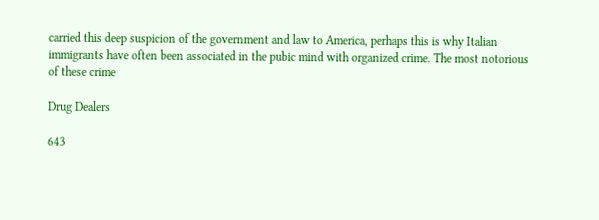carried this deep suspicion of the government and law to America, perhaps this is why Italian immigrants have often been associated in the pubic mind with organized crime. The most notorious of these crime

Drug Dealers

643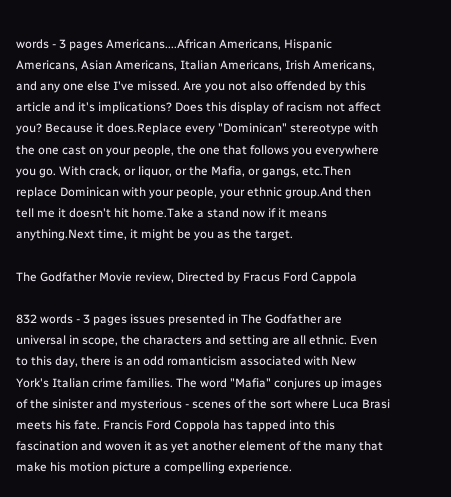words - 3 pages Americans....African Americans, Hispanic Americans, Asian Americans, Italian Americans, Irish Americans, and any one else I've missed. Are you not also offended by this article and it's implications? Does this display of racism not affect you? Because it does.Replace every "Dominican" stereotype with the one cast on your people, the one that follows you everywhere you go. With crack, or liquor, or the Mafia, or gangs, etc.Then replace Dominican with your people, your ethnic group.And then tell me it doesn't hit home.Take a stand now if it means anything.Next time, it might be you as the target.

The Godfather Movie review, Directed by Fracus Ford Cappola

832 words - 3 pages issues presented in The Godfather are universal in scope, the characters and setting are all ethnic. Even to this day, there is an odd romanticism associated with New York's Italian crime families. The word "Mafia" conjures up images of the sinister and mysterious - scenes of the sort where Luca Brasi meets his fate. Francis Ford Coppola has tapped into this fascination and woven it as yet another element of the many that make his motion picture a compelling experience.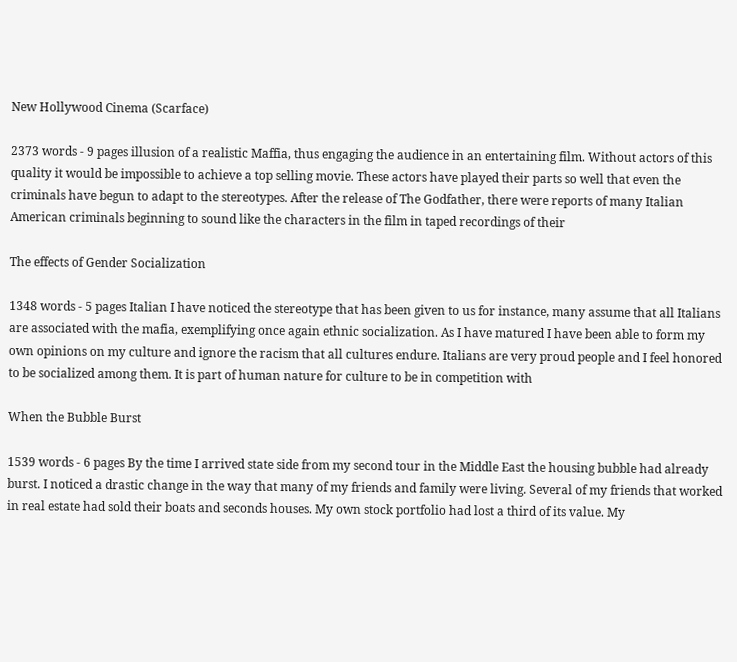New Hollywood Cinema (Scarface)

2373 words - 9 pages illusion of a realistic Maffia, thus engaging the audience in an entertaining film. Without actors of this quality it would be impossible to achieve a top selling movie. These actors have played their parts so well that even the criminals have begun to adapt to the stereotypes. After the release of The Godfather, there were reports of many Italian American criminals beginning to sound like the characters in the film in taped recordings of their

The effects of Gender Socialization

1348 words - 5 pages Italian I have noticed the stereotype that has been given to us for instance, many assume that all Italians are associated with the mafia, exemplifying once again ethnic socialization. As I have matured I have been able to form my own opinions on my culture and ignore the racism that all cultures endure. Italians are very proud people and I feel honored to be socialized among them. It is part of human nature for culture to be in competition with

When the Bubble Burst

1539 words - 6 pages By the time I arrived state side from my second tour in the Middle East the housing bubble had already burst. I noticed a drastic change in the way that many of my friends and family were living. Several of my friends that worked in real estate had sold their boats and seconds houses. My own stock portfolio had lost a third of its value. My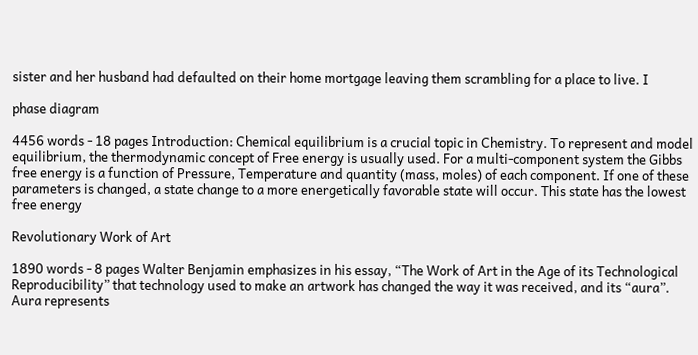sister and her husband had defaulted on their home mortgage leaving them scrambling for a place to live. I

phase diagram

4456 words - 18 pages Introduction: Chemical equilibrium is a crucial topic in Chemistry. To represent and model equilibrium, the thermodynamic concept of Free energy is usually used. For a multi-component system the Gibbs free energy is a function of Pressure, Temperature and quantity (mass, moles) of each component. If one of these parameters is changed, a state change to a more energetically favorable state will occur. This state has the lowest free energy

Revolutionary Work of Art

1890 words - 8 pages Walter Benjamin emphasizes in his essay, “The Work of Art in the Age of its Technological Reproducibility” that technology used to make an artwork has changed the way it was received, and its “aura”. Aura represents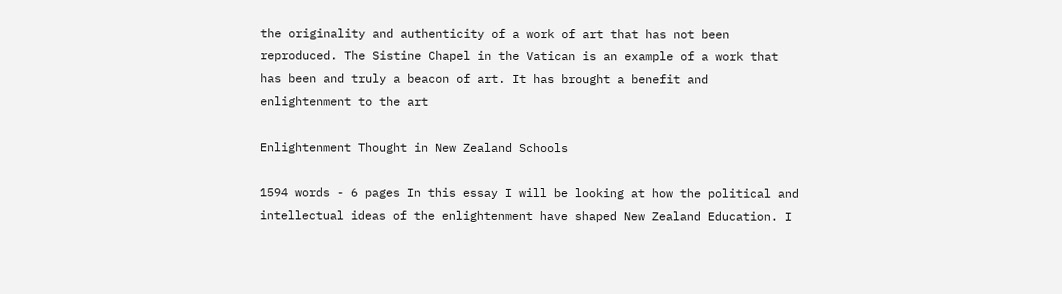the originality and authenticity of a work of art that has not been reproduced. The Sistine Chapel in the Vatican is an example of a work that has been and truly a beacon of art. It has brought a benefit and enlightenment to the art

Enlightenment Thought in New Zealand Schools

1594 words - 6 pages In this essay I will be looking at how the political and intellectual ideas of the enlightenment have shaped New Zealand Education. I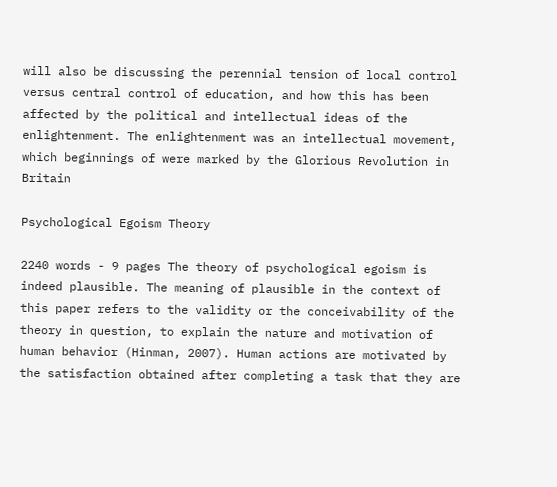will also be discussing the perennial tension of local control versus central control of education, and how this has been affected by the political and intellectual ideas of the enlightenment. The enlightenment was an intellectual movement, which beginnings of were marked by the Glorious Revolution in Britain

Psychological Egoism Theory

2240 words - 9 pages The theory of psychological egoism is indeed plausible. The meaning of plausible in the context of this paper refers to the validity or the conceivability of the theory in question, to explain the nature and motivation of human behavior (Hinman, 2007). Human actions are motivated by the satisfaction obtained after completing a task that they are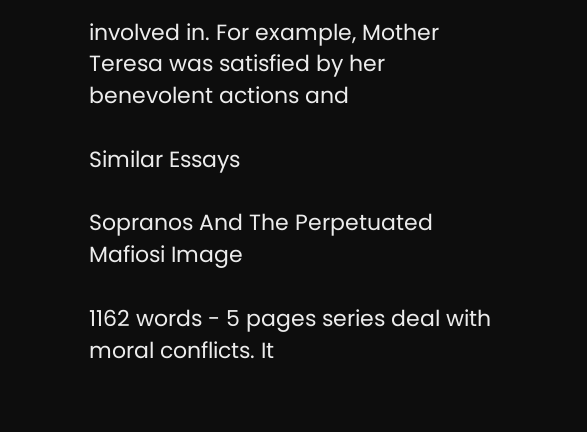involved in. For example, Mother Teresa was satisfied by her benevolent actions and

Similar Essays

Sopranos And The Perpetuated Mafiosi Image

1162 words - 5 pages series deal with moral conflicts. It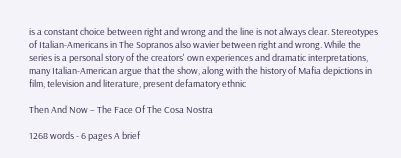is a constant choice between right and wrong and the line is not always clear. Stereotypes of Italian-Americans in The Sopranos also wavier between right and wrong. While the series is a personal story of the creators' own experiences and dramatic interpretations, many Italian-American argue that the show, along with the history of Mafia depictions in film, television and literature, present defamatory ethnic

Then And Now – The Face Of The Cosa Nostra

1268 words - 6 pages A brief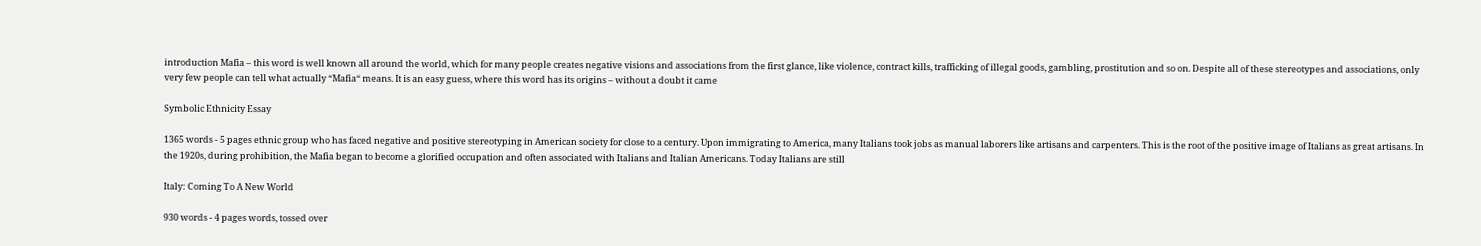introduction Mafia – this word is well known all around the world, which for many people creates negative visions and associations from the first glance, like violence, contract kills, trafficking of illegal goods, gambling, prostitution and so on. Despite all of these stereotypes and associations, only very few people can tell what actually “Mafia“ means. It is an easy guess, where this word has its origins – without a doubt it came

Symbolic Ethnicity Essay

1365 words - 5 pages ethnic group who has faced negative and positive stereotyping in American society for close to a century. Upon immigrating to America, many Italians took jobs as manual laborers like artisans and carpenters. This is the root of the positive image of Italians as great artisans. In the 1920s, during prohibition, the Mafia began to become a glorified occupation and often associated with Italians and Italian Americans. Today Italians are still

Italy: Coming To A New World

930 words - 4 pages words, tossed over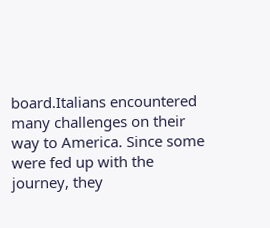board.Italians encountered many challenges on their way to America. Since some were fed up with the journey, they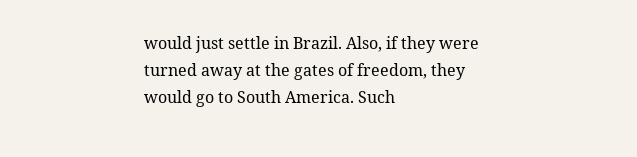would just settle in Brazil. Also, if they were turned away at the gates of freedom, they would go to South America. Such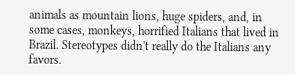animals as mountain lions, huge spiders, and, in some cases, monkeys, horrified Italians that lived in Brazil. Stereotypes didn't really do the Italians any favors.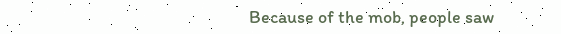Because of the mob, people saw